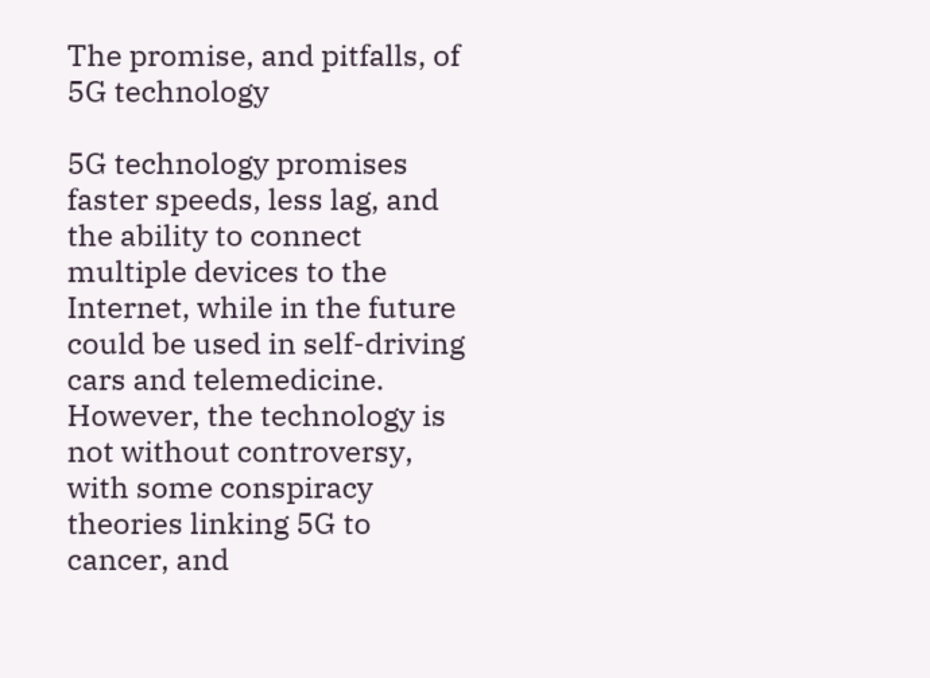The promise, and pitfalls, of 5G technology

5G technology promises faster speeds, less lag, and the ability to connect multiple devices to the Internet, while in the future could be used in self-driving cars and telemedicine. However, the technology is not without controversy, with some conspiracy theories linking 5G to cancer, and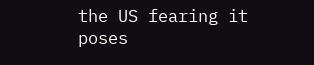the US fearing it poses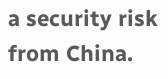a security risk from China.